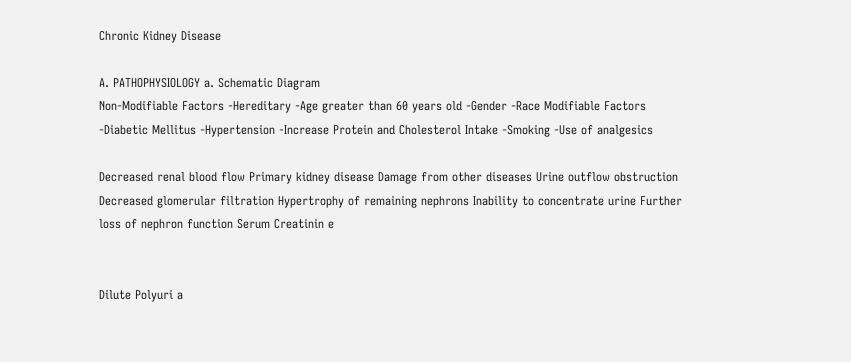Chronic Kidney Disease

A. PATHOPHYSIOLOGY a. Schematic Diagram
Non-Modifiable Factors -Hereditary -Age greater than 60 years old -Gender -Race Modifiable Factors -Diabetic Mellitus -Hypertension -Increase Protein and Cholesterol Intake -Smoking -Use of analgesics

Decreased renal blood flow Primary kidney disease Damage from other diseases Urine outflow obstruction
Decreased glomerular filtration Hypertrophy of remaining nephrons Inability to concentrate urine Further loss of nephron function Serum Creatinin e


Dilute Polyuri a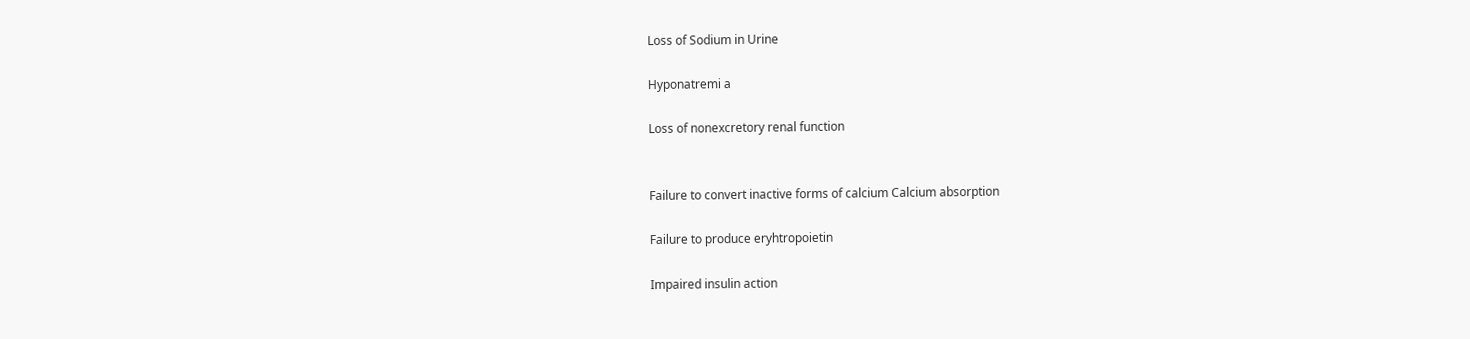Loss of Sodium in Urine

Hyponatremi a

Loss of nonexcretory renal function


Failure to convert inactive forms of calcium Calcium absorption

Failure to produce eryhtropoietin

Impaired insulin action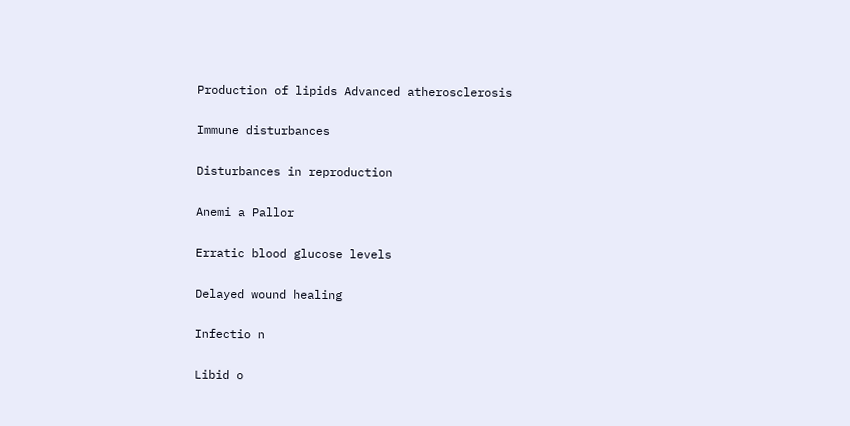Production of lipids Advanced atherosclerosis

Immune disturbances

Disturbances in reproduction

Anemi a Pallor

Erratic blood glucose levels

Delayed wound healing

Infectio n

Libid o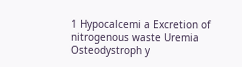1 Hypocalcemi a Excretion of nitrogenous waste Uremia Osteodystroph y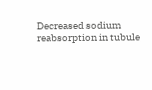Decreased sodium reabsorption in tubule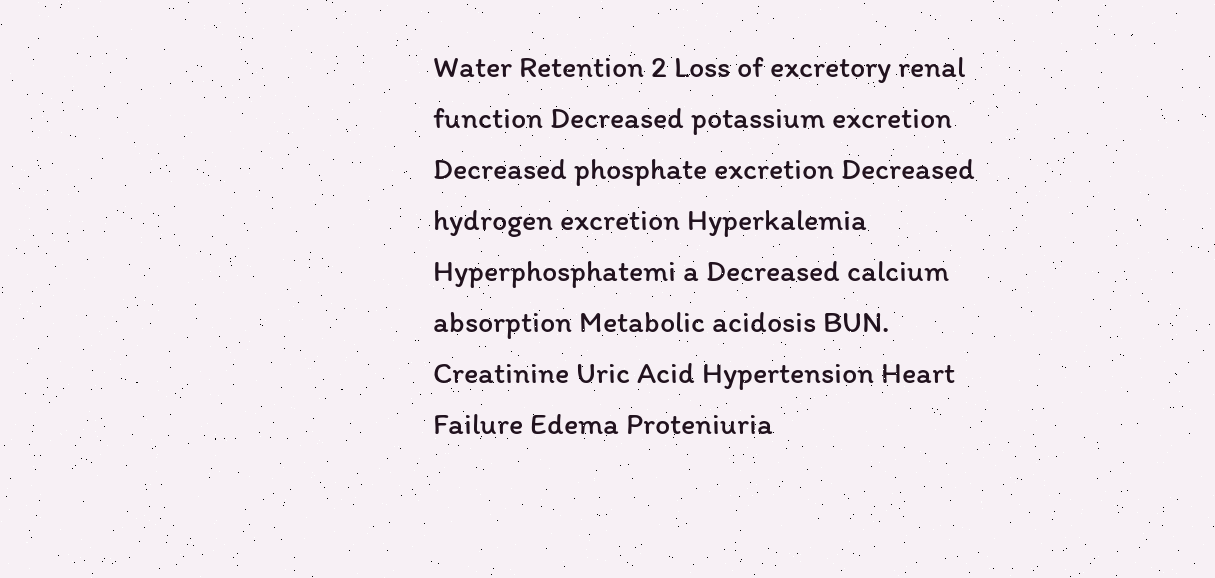Water Retention 2 Loss of excretory renal function Decreased potassium excretion Decreased phosphate excretion Decreased hydrogen excretion Hyperkalemia Hyperphosphatemi a Decreased calcium absorption Metabolic acidosis BUN. Creatinine Uric Acid Hypertension Heart Failure Edema Proteniuria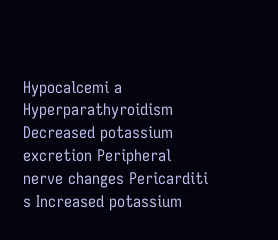Hypocalcemi a Hyperparathyroidism Decreased potassium excretion Peripheral nerve changes Pericarditi s Increased potassium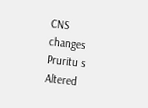CNS changes Pruritu s Altered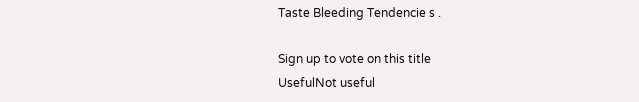Taste Bleeding Tendencie s .

Sign up to vote on this title
UsefulNot useful